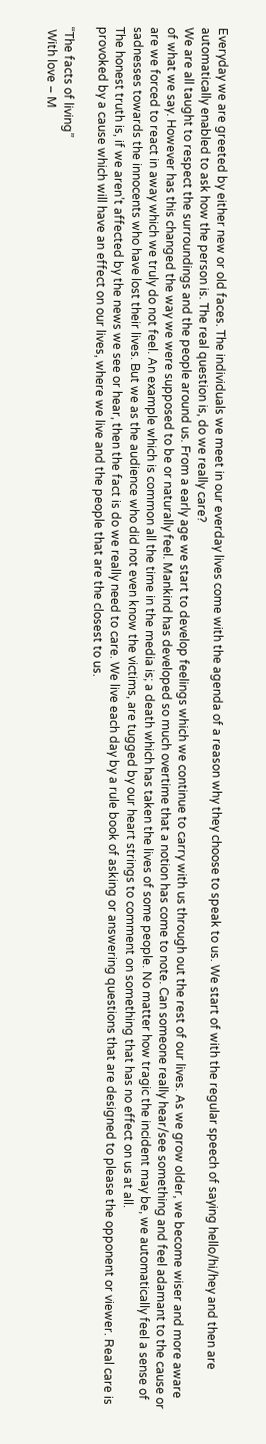Everyday we are greeted by either new or old faces. The individuals we meet in our everday lives come with the agenda of a reason why they choose to speak to us. We start of with the regular speech of saying hello/hi/hey and then are automatically enabled to ask how the person is. The real question is, do we really care?
We are all taught to respect the surroundings and the people around us. From a early age we start to develop feelings which we continue to carry with us through out the rest of our lives. As we grow older, we become wiser and more aware of what we say. However has this changed the way we were supposed to be or naturally feel. Mankind has developed so much overtime that a notion has come to note. Can someone really hear/see something and feel adamant to the cause or are we forced to react in away which we truly do not feel. An example which is common all the time in the media is; a death which has taken the lives of some people. No matter how tragic the incident may be, we automatically feel a sense of sadnesses towards the innocents who have lost their lives. But we as the audience who did not even know the victims, are tugged by our heart strings to comment on something that has no effect on us at all.
The honest truth is, if we aren’t affected by the news we see or hear, then the fact is do we really need to care. We live each day by a rule book of asking or answering questions that are designed to please the opponent or viewer. Real care is provoked by a cause which will have an effect on our lives, where we live and the people that are the closest to us.

“The facts of living”
 With love – M